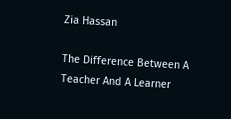Zia Hassan

The Difference Between A Teacher And A Learner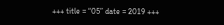+++ title = “05” date = 2019 +++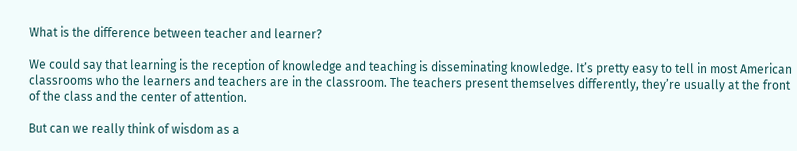What is the difference between teacher and learner?

We could say that learning is the reception of knowledge and teaching is disseminating knowledge. It’s pretty easy to tell in most American classrooms who the learners and teachers are in the classroom. The teachers present themselves differently, they’re usually at the front of the class and the center of attention.

But can we really think of wisdom as a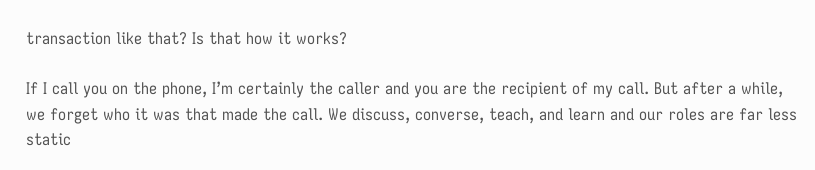transaction like that? Is that how it works?

If I call you on the phone, I’m certainly the caller and you are the recipient of my call. But after a while, we forget who it was that made the call. We discuss, converse, teach, and learn and our roles are far less static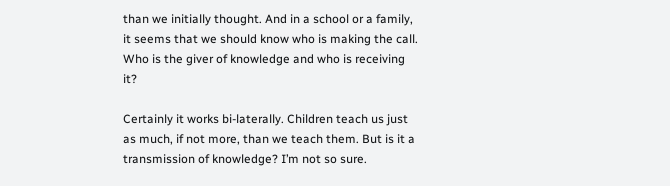than we initially thought. And in a school or a family, it seems that we should know who is making the call. Who is the giver of knowledge and who is receiving it?

Certainly it works bi-laterally. Children teach us just as much, if not more, than we teach them. But is it a transmission of knowledge? I’m not so sure.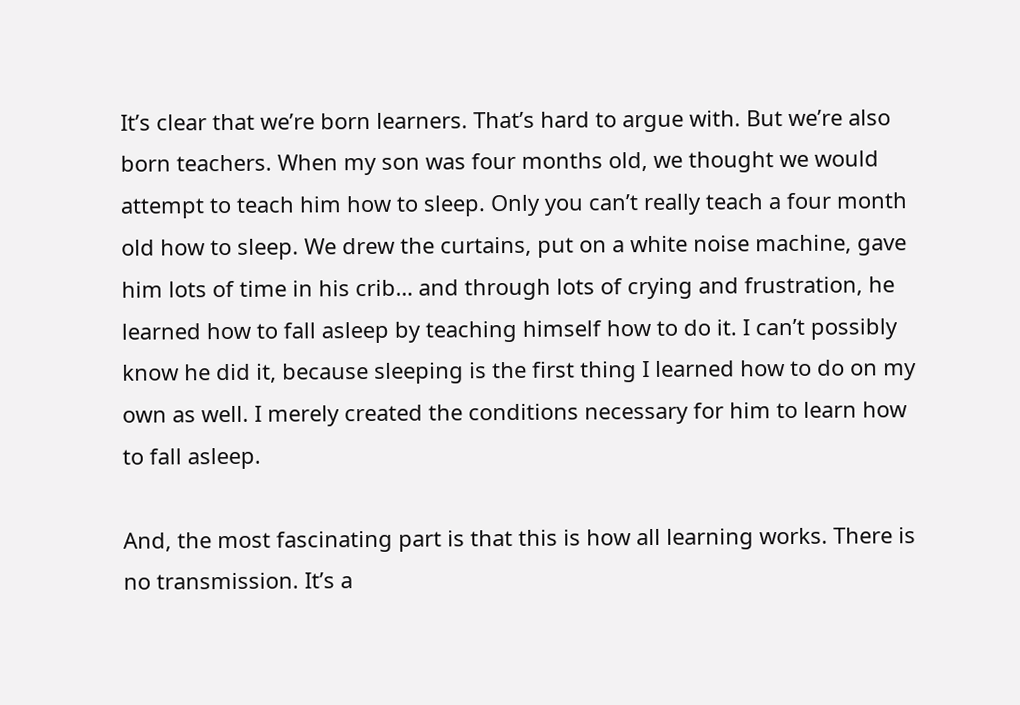It’s clear that we’re born learners. That’s hard to argue with. But we’re also born teachers. When my son was four months old, we thought we would attempt to teach him how to sleep. Only you can’t really teach a four month old how to sleep. We drew the curtains, put on a white noise machine, gave him lots of time in his crib… and through lots of crying and frustration, he learned how to fall asleep by teaching himself how to do it. I can’t possibly know he did it, because sleeping is the first thing I learned how to do on my own as well. I merely created the conditions necessary for him to learn how to fall asleep.

And, the most fascinating part is that this is how all learning works. There is no transmission. It’s a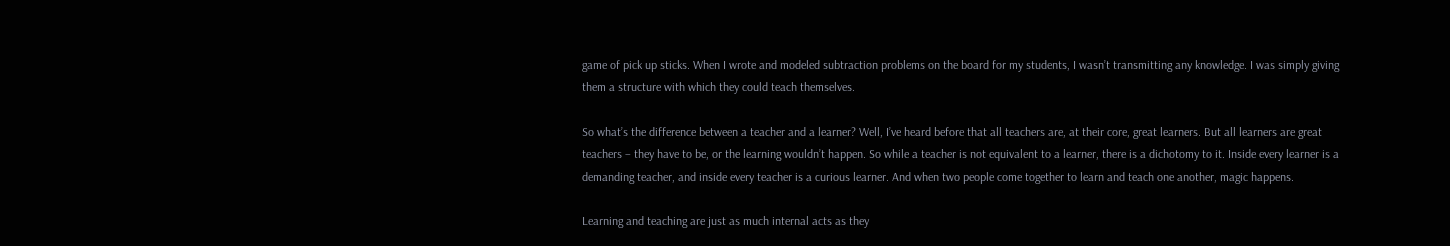game of pick up sticks. When I wrote and modeled subtraction problems on the board for my students, I wasn’t transmitting any knowledge. I was simply giving them a structure with which they could teach themselves.

So what’s the difference between a teacher and a learner? Well, I’ve heard before that all teachers are, at their core, great learners. But all learners are great teachers – they have to be, or the learning wouldn’t happen. So while a teacher is not equivalent to a learner, there is a dichotomy to it. Inside every learner is a demanding teacher, and inside every teacher is a curious learner. And when two people come together to learn and teach one another, magic happens.

Learning and teaching are just as much internal acts as they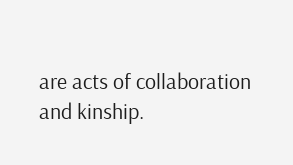are acts of collaboration and kinship.